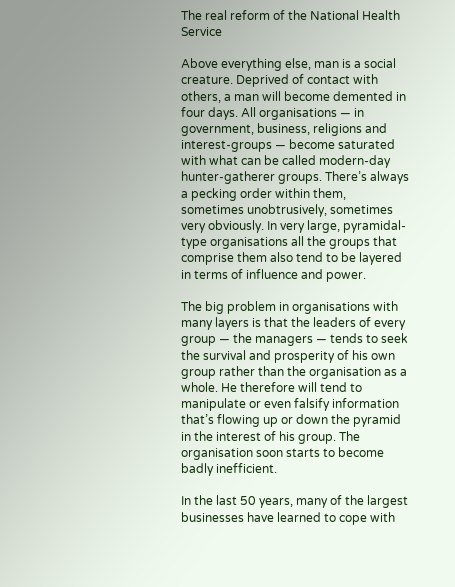The real reform of the National Health Service

Above everything else, man is a social creature. Deprived of contact with others, a man will become demented in four days. All organisations — in government, business, religions and interest-groups — become saturated with what can be called modern-day hunter-gatherer groups. There’s always a pecking order within them, sometimes unobtrusively, sometimes very obviously. In very large, pyramidal-type organisations all the groups that comprise them also tend to be layered in terms of influence and power.

The big problem in organisations with many layers is that the leaders of every group — the managers — tends to seek the survival and prosperity of his own group rather than the organisation as a whole. He therefore will tend to manipulate or even falsify information that’s flowing up or down the pyramid in the interest of his group. The organisation soon starts to become badly inefficient.

In the last 50 years, many of the largest businesses have learned to cope with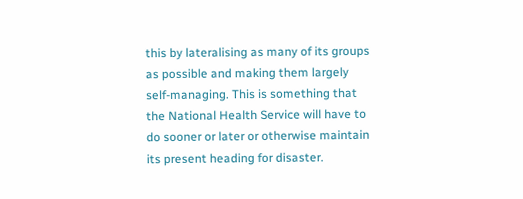this by lateralising as many of its groups as possible and making them largely self-managing. This is something that the National Health Service will have to do sooner or later or otherwise maintain its present heading for disaster.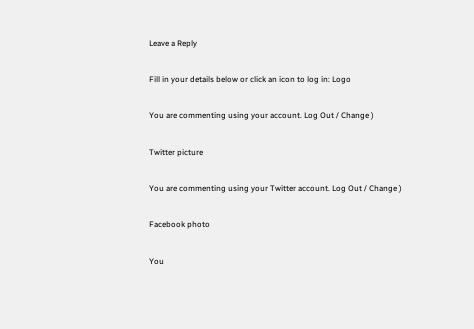Leave a Reply

Fill in your details below or click an icon to log in: Logo

You are commenting using your account. Log Out / Change )

Twitter picture

You are commenting using your Twitter account. Log Out / Change )

Facebook photo

You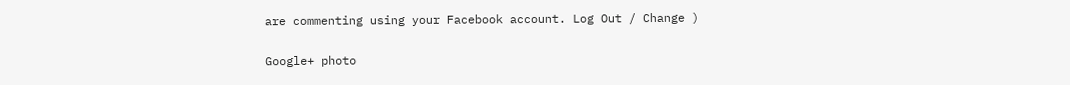are commenting using your Facebook account. Log Out / Change )

Google+ photo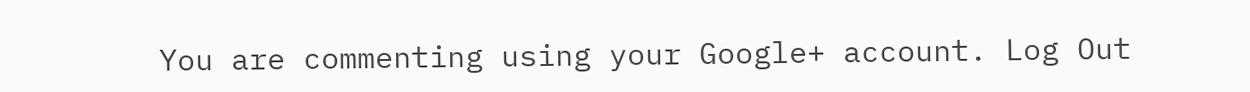You are commenting using your Google+ account. Log Out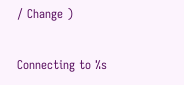/ Change )

Connecting to %s